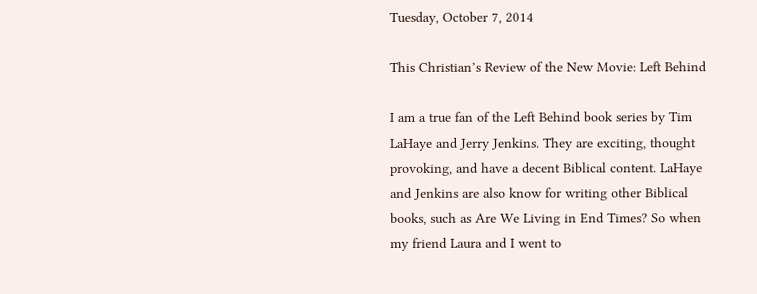Tuesday, October 7, 2014

This Christian’s Review of the New Movie: Left Behind

I am a true fan of the Left Behind book series by Tim LaHaye and Jerry Jenkins. They are exciting, thought provoking, and have a decent Biblical content. LaHaye and Jenkins are also know for writing other Biblical books, such as Are We Living in End Times? So when my friend Laura and I went to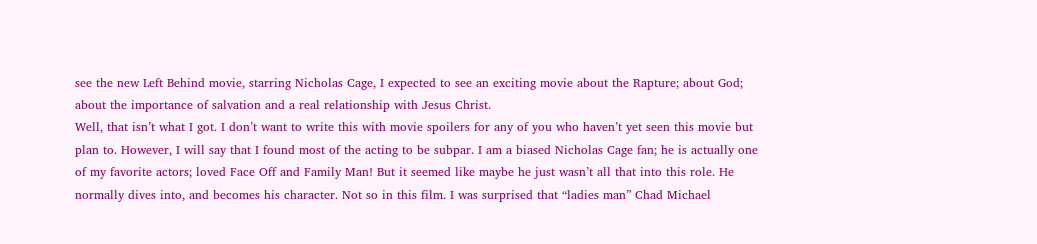see the new Left Behind movie, starring Nicholas Cage, I expected to see an exciting movie about the Rapture; about God; about the importance of salvation and a real relationship with Jesus Christ.
Well, that isn’t what I got. I don’t want to write this with movie spoilers for any of you who haven’t yet seen this movie but plan to. However, I will say that I found most of the acting to be subpar. I am a biased Nicholas Cage fan; he is actually one of my favorite actors; loved Face Off and Family Man! But it seemed like maybe he just wasn’t all that into this role. He normally dives into, and becomes his character. Not so in this film. I was surprised that “ladies man” Chad Michael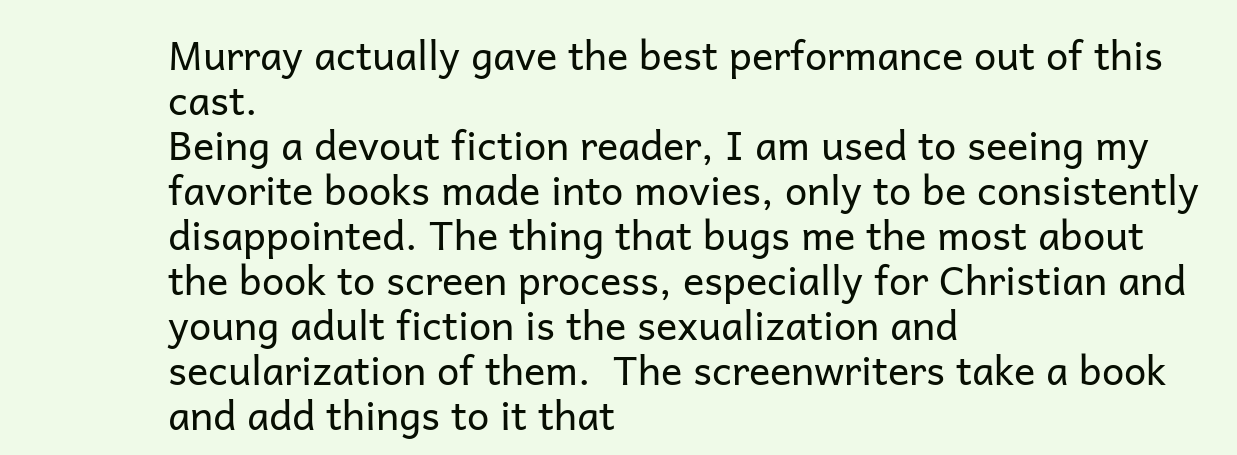Murray actually gave the best performance out of this cast.
Being a devout fiction reader, I am used to seeing my favorite books made into movies, only to be consistently disappointed. The thing that bugs me the most about the book to screen process, especially for Christian and young adult fiction is the sexualization and secularization of them.  The screenwriters take a book and add things to it that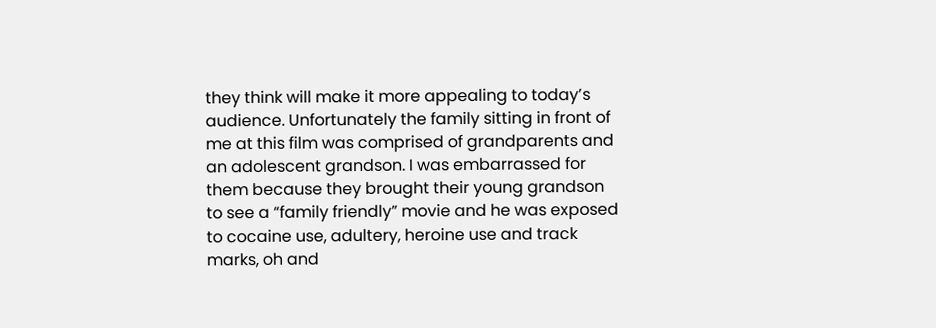they think will make it more appealing to today’s audience. Unfortunately the family sitting in front of me at this film was comprised of grandparents and an adolescent grandson. I was embarrassed for them because they brought their young grandson to see a “family friendly” movie and he was exposed to cocaine use, adultery, heroine use and track marks, oh and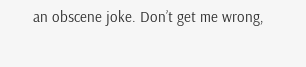an obscene joke. Don’t get me wrong,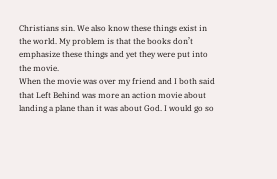Christians sin. We also know these things exist in the world. My problem is that the books don’t emphasize these things and yet they were put into the movie.
When the movie was over my friend and I both said that Left Behind was more an action movie about landing a plane than it was about God. I would go so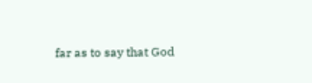far as to say that God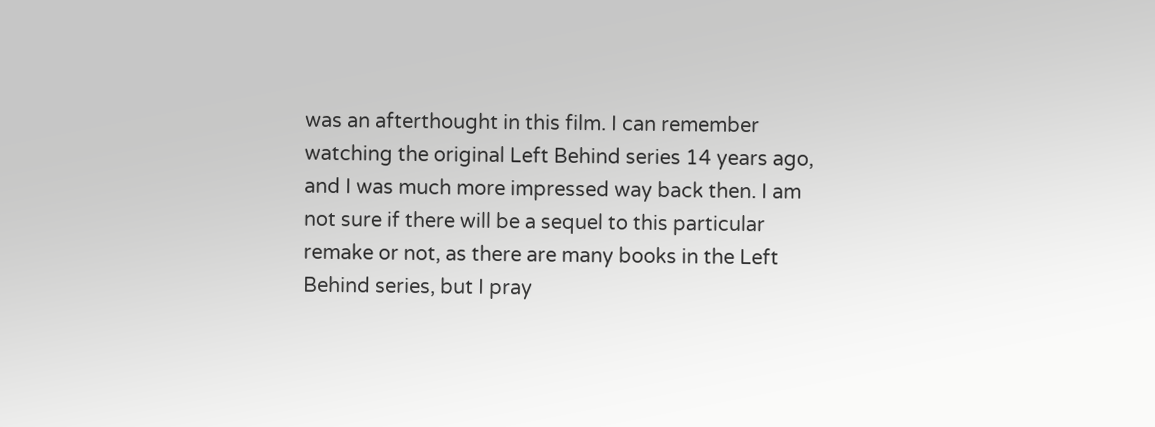was an afterthought in this film. I can remember watching the original Left Behind series 14 years ago, and I was much more impressed way back then. I am not sure if there will be a sequel to this particular remake or not, as there are many books in the Left Behind series, but I pray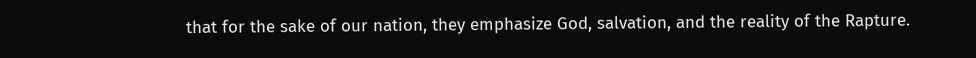that for the sake of our nation, they emphasize God, salvation, and the reality of the Rapture.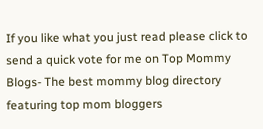If you like what you just read please click to send a quick vote for me on Top Mommy Blogs- The best mommy blog directory featuring top mom bloggers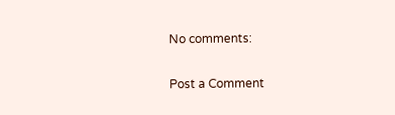No comments:

Post a Comment